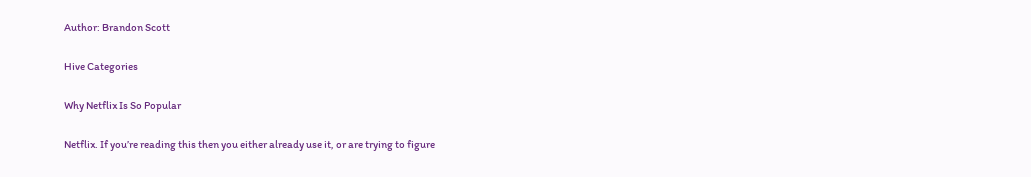Author: Brandon Scott

Hive Categories

Why Netflix Is So Popular

Netflix. If you’re reading this then you either already use it, or are trying to figure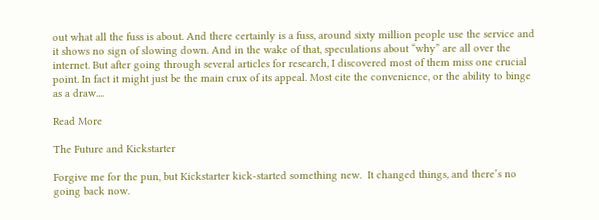out what all the fuss is about. And there certainly is a fuss, around sixty million people use the service and it shows no sign of slowing down. And in the wake of that, speculations about “why” are all over the internet. But after going through several articles for research, I discovered most of them miss one crucial point. In fact it might just be the main crux of its appeal. Most cite the convenience, or the ability to binge as a draw....

Read More

The Future and Kickstarter

Forgive me for the pun, but Kickstarter kick-started something new.  It changed things, and there’s no going back now.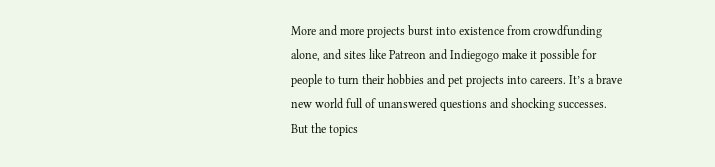More and more projects burst into existence from crowdfunding alone, and sites like Patreon and Indiegogo make it possible for people to turn their hobbies and pet projects into careers. It’s a brave new world full of unanswered questions and shocking successes. But the topics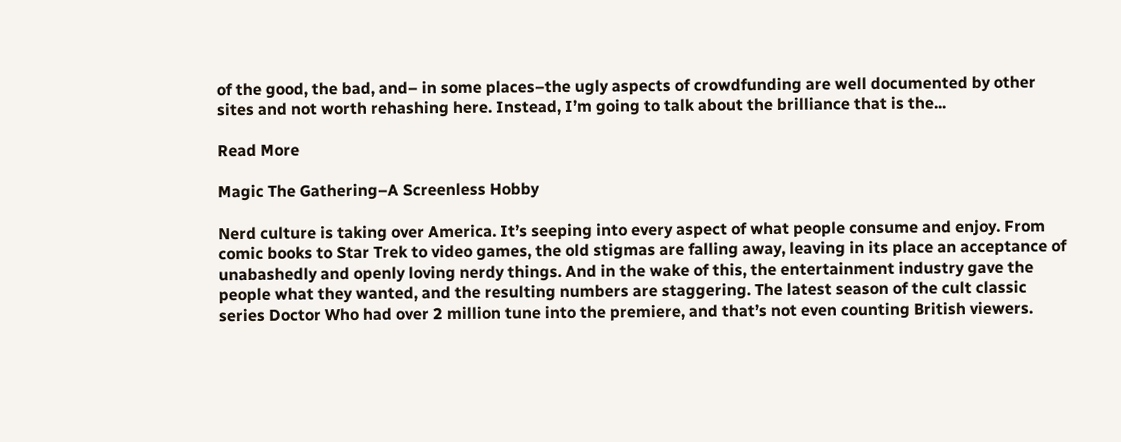of the good, the bad, and– in some places–the ugly aspects of crowdfunding are well documented by other sites and not worth rehashing here. Instead, I’m going to talk about the brilliance that is the...

Read More

Magic The Gathering–A Screenless Hobby

Nerd culture is taking over America. It’s seeping into every aspect of what people consume and enjoy. From comic books to Star Trek to video games, the old stigmas are falling away, leaving in its place an acceptance of unabashedly and openly loving nerdy things. And in the wake of this, the entertainment industry gave the people what they wanted, and the resulting numbers are staggering. The latest season of the cult classic series Doctor Who had over 2 million tune into the premiere, and that’s not even counting British viewers.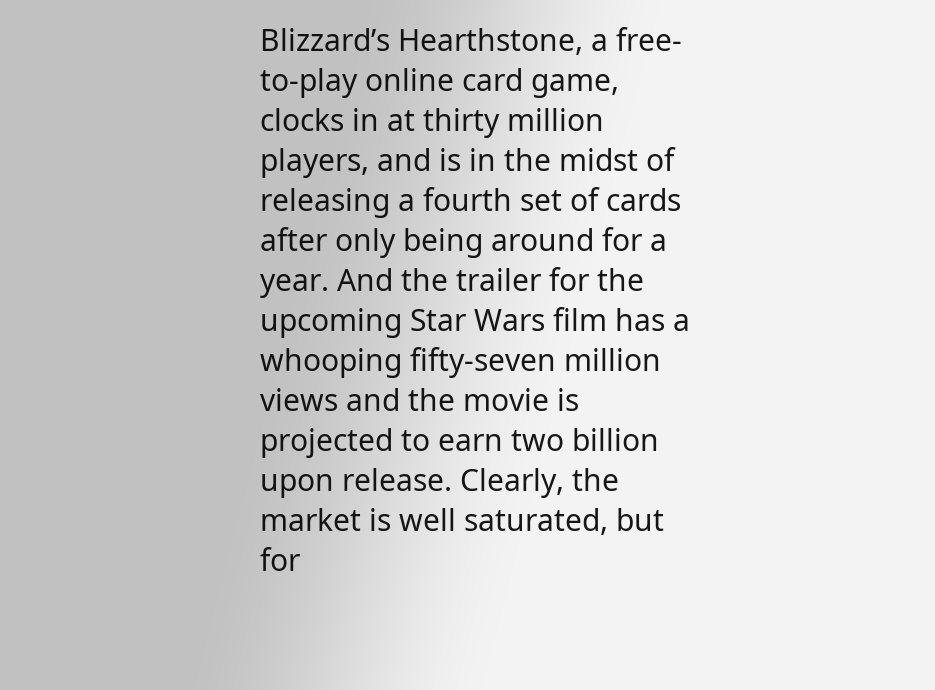Blizzard’s Hearthstone, a free-to-play online card game, clocks in at thirty million players, and is in the midst of releasing a fourth set of cards after only being around for a year. And the trailer for the upcoming Star Wars film has a whooping fifty-seven million views and the movie is projected to earn two billion upon release. Clearly, the market is well saturated, but for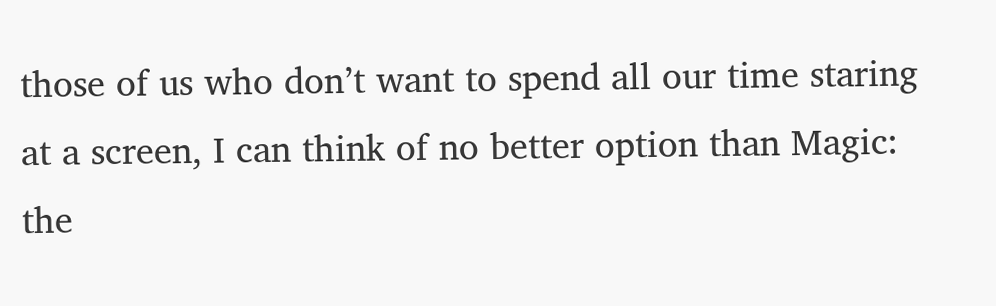those of us who don’t want to spend all our time staring at a screen, I can think of no better option than Magic: the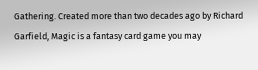Gathering. Created more than two decades ago by Richard Garfield, Magic is a fantasy card game you may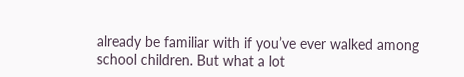already be familiar with if you’ve ever walked among school children. But what a lot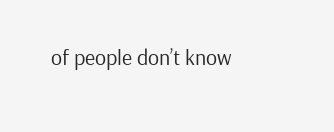of people don’t know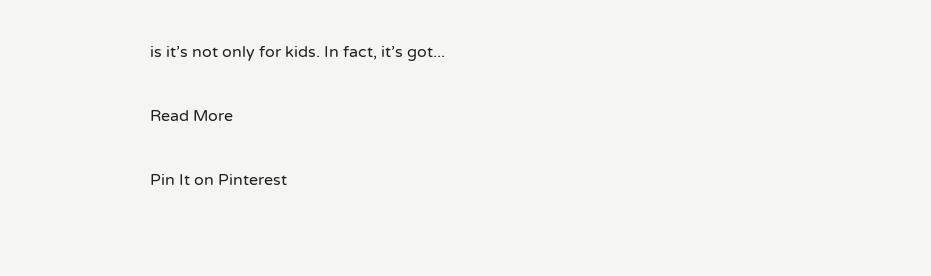is it’s not only for kids. In fact, it’s got...

Read More

Pin It on Pinterest